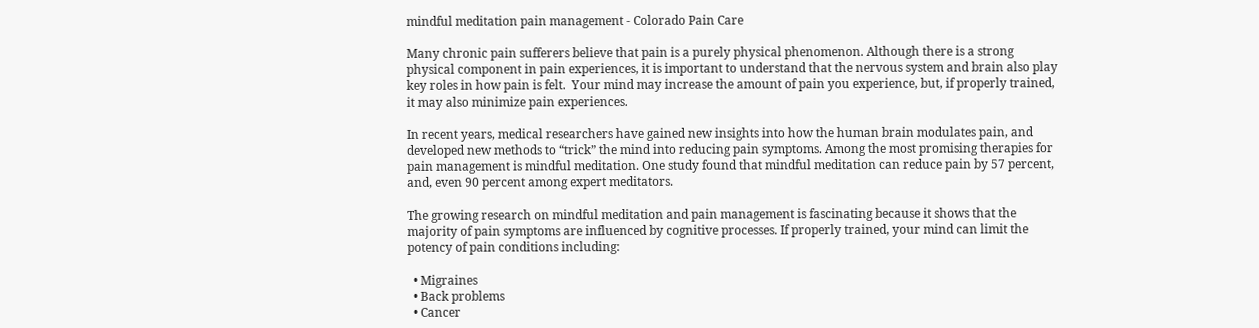mindful meditation pain management - Colorado Pain Care

Many chronic pain sufferers believe that pain is a purely physical phenomenon. Although there is a strong physical component in pain experiences, it is important to understand that the nervous system and brain also play key roles in how pain is felt.  Your mind may increase the amount of pain you experience, but, if properly trained, it may also minimize pain experiences.

In recent years, medical researchers have gained new insights into how the human brain modulates pain, and developed new methods to “trick” the mind into reducing pain symptoms. Among the most promising therapies for pain management is mindful meditation. One study found that mindful meditation can reduce pain by 57 percent, and, even 90 percent among expert meditators.

The growing research on mindful meditation and pain management is fascinating because it shows that the majority of pain symptoms are influenced by cognitive processes. If properly trained, your mind can limit the potency of pain conditions including:

  • Migraines
  • Back problems
  • Cancer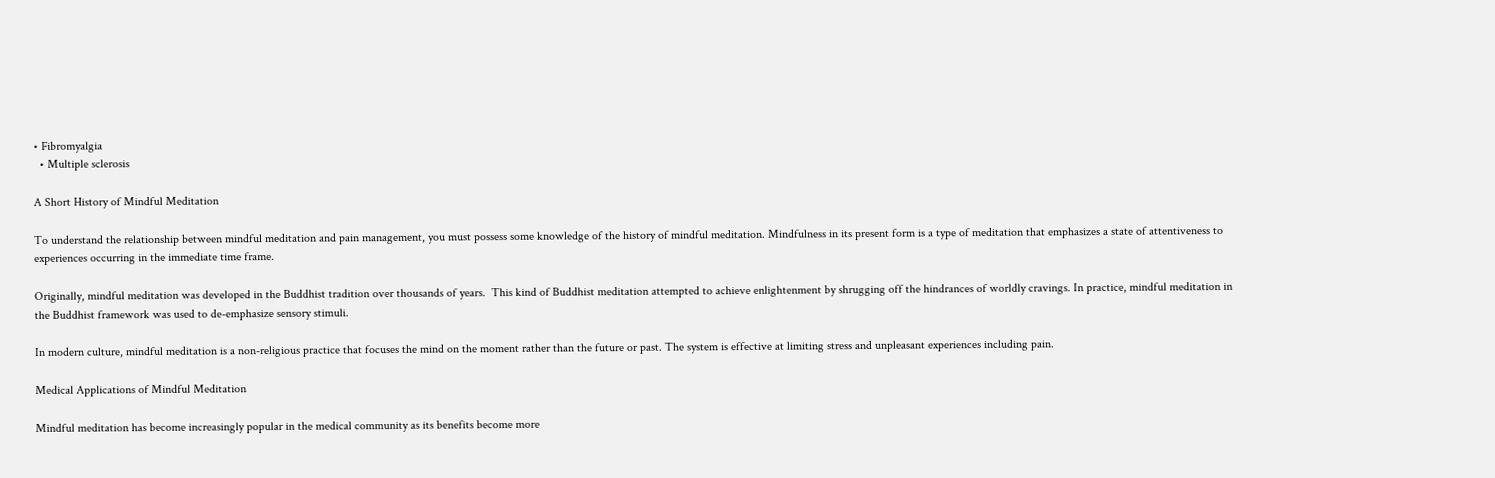• Fibromyalgia
  • Multiple sclerosis

A Short History of Mindful Meditation

To understand the relationship between mindful meditation and pain management, you must possess some knowledge of the history of mindful meditation. Mindfulness in its present form is a type of meditation that emphasizes a state of attentiveness to experiences occurring in the immediate time frame.

Originally, mindful meditation was developed in the Buddhist tradition over thousands of years.  This kind of Buddhist meditation attempted to achieve enlightenment by shrugging off the hindrances of worldly cravings. In practice, mindful meditation in the Buddhist framework was used to de-emphasize sensory stimuli.

In modern culture, mindful meditation is a non-religious practice that focuses the mind on the moment rather than the future or past. The system is effective at limiting stress and unpleasant experiences including pain.

Medical Applications of Mindful Meditation

Mindful meditation has become increasingly popular in the medical community as its benefits become more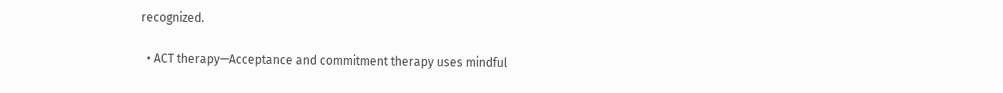recognized.

  • ACT therapy—Acceptance and commitment therapy uses mindful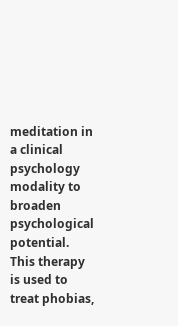meditation in a clinical psychology modality to broaden psychological potential.  This therapy is used to treat phobias,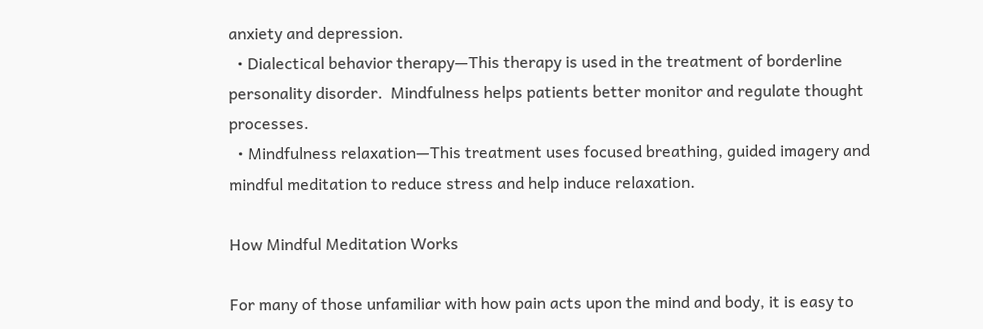anxiety and depression.
  • Dialectical behavior therapy—This therapy is used in the treatment of borderline personality disorder.  Mindfulness helps patients better monitor and regulate thought processes.
  • Mindfulness relaxation—This treatment uses focused breathing, guided imagery and mindful meditation to reduce stress and help induce relaxation.

How Mindful Meditation Works

For many of those unfamiliar with how pain acts upon the mind and body, it is easy to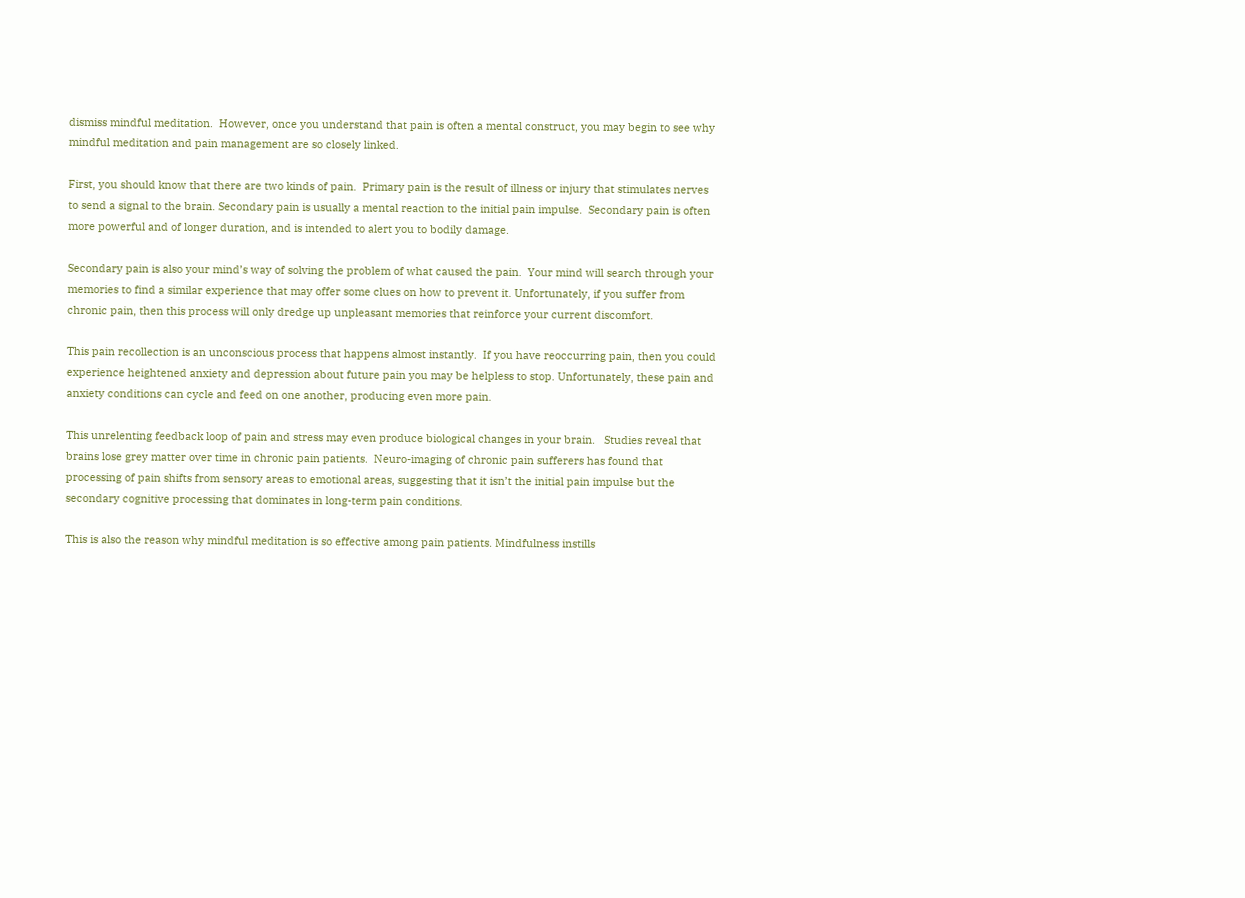dismiss mindful meditation.  However, once you understand that pain is often a mental construct, you may begin to see why mindful meditation and pain management are so closely linked.

First, you should know that there are two kinds of pain.  Primary pain is the result of illness or injury that stimulates nerves to send a signal to the brain. Secondary pain is usually a mental reaction to the initial pain impulse.  Secondary pain is often more powerful and of longer duration, and is intended to alert you to bodily damage.

Secondary pain is also your mind’s way of solving the problem of what caused the pain.  Your mind will search through your memories to find a similar experience that may offer some clues on how to prevent it. Unfortunately, if you suffer from chronic pain, then this process will only dredge up unpleasant memories that reinforce your current discomfort.

This pain recollection is an unconscious process that happens almost instantly.  If you have reoccurring pain, then you could experience heightened anxiety and depression about future pain you may be helpless to stop. Unfortunately, these pain and anxiety conditions can cycle and feed on one another, producing even more pain.

This unrelenting feedback loop of pain and stress may even produce biological changes in your brain.   Studies reveal that brains lose grey matter over time in chronic pain patients.  Neuro-imaging of chronic pain sufferers has found that processing of pain shifts from sensory areas to emotional areas, suggesting that it isn’t the initial pain impulse but the secondary cognitive processing that dominates in long-term pain conditions.

This is also the reason why mindful meditation is so effective among pain patients. Mindfulness instills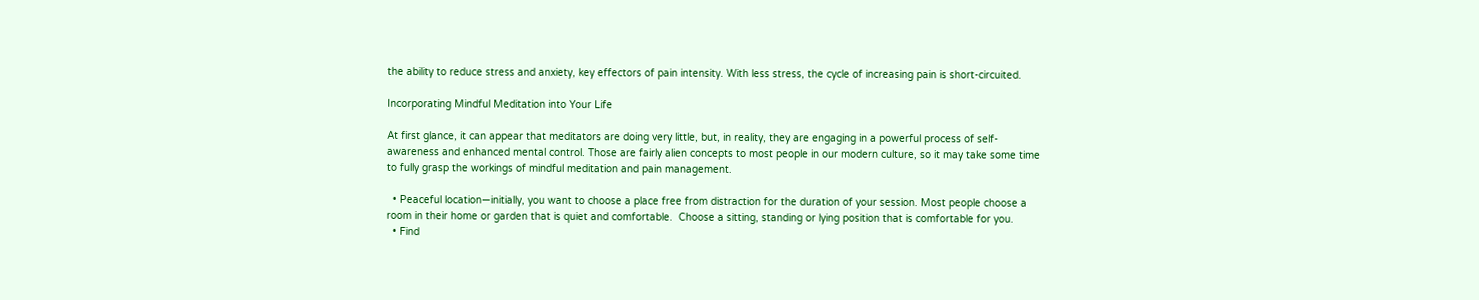the ability to reduce stress and anxiety, key effectors of pain intensity. With less stress, the cycle of increasing pain is short-circuited.

Incorporating Mindful Meditation into Your Life

At first glance, it can appear that meditators are doing very little, but, in reality, they are engaging in a powerful process of self-awareness and enhanced mental control. Those are fairly alien concepts to most people in our modern culture, so it may take some time to fully grasp the workings of mindful meditation and pain management.

  • Peaceful location—initially, you want to choose a place free from distraction for the duration of your session. Most people choose a room in their home or garden that is quiet and comfortable.  Choose a sitting, standing or lying position that is comfortable for you.
  • Find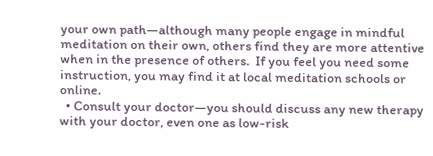your own path—although many people engage in mindful meditation on their own, others find they are more attentive when in the presence of others.  If you feel you need some instruction, you may find it at local meditation schools or online.
  • Consult your doctor—you should discuss any new therapy with your doctor, even one as low-risk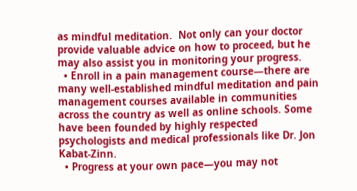as mindful meditation.  Not only can your doctor provide valuable advice on how to proceed, but he may also assist you in monitoring your progress.
  • Enroll in a pain management course—there are many well-established mindful meditation and pain management courses available in communities across the country as well as online schools. Some have been founded by highly respected psychologists and medical professionals like Dr. Jon Kabat-Zinn.
  • Progress at your own pace—you may not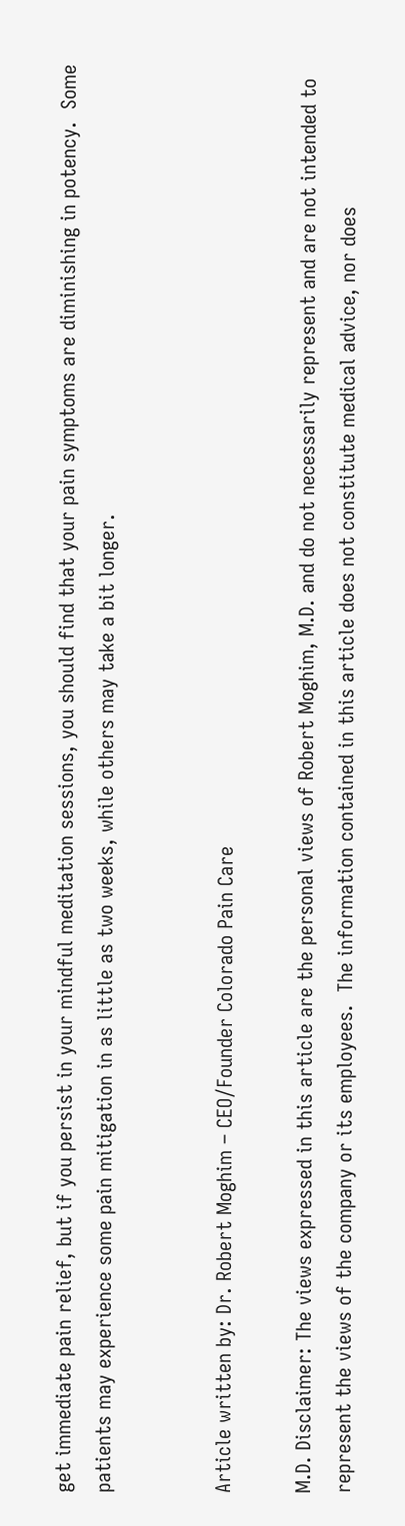get immediate pain relief, but if you persist in your mindful meditation sessions, you should find that your pain symptoms are diminishing in potency.  Some patients may experience some pain mitigation in as little as two weeks, while others may take a bit longer.


Article written by: Dr. Robert Moghim – CEO/Founder Colorado Pain Care

M.D. Disclaimer: The views expressed in this article are the personal views of Robert Moghim, M.D. and do not necessarily represent and are not intended to represent the views of the company or its employees.  The information contained in this article does not constitute medical advice, nor does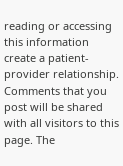reading or accessing this information create a patient-provider relationship.  Comments that you post will be shared with all visitors to this page. The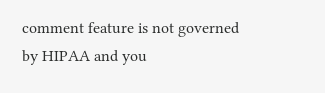comment feature is not governed by HIPAA and you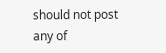should not post any of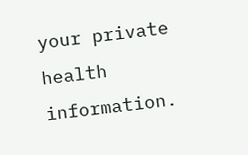your private health information.